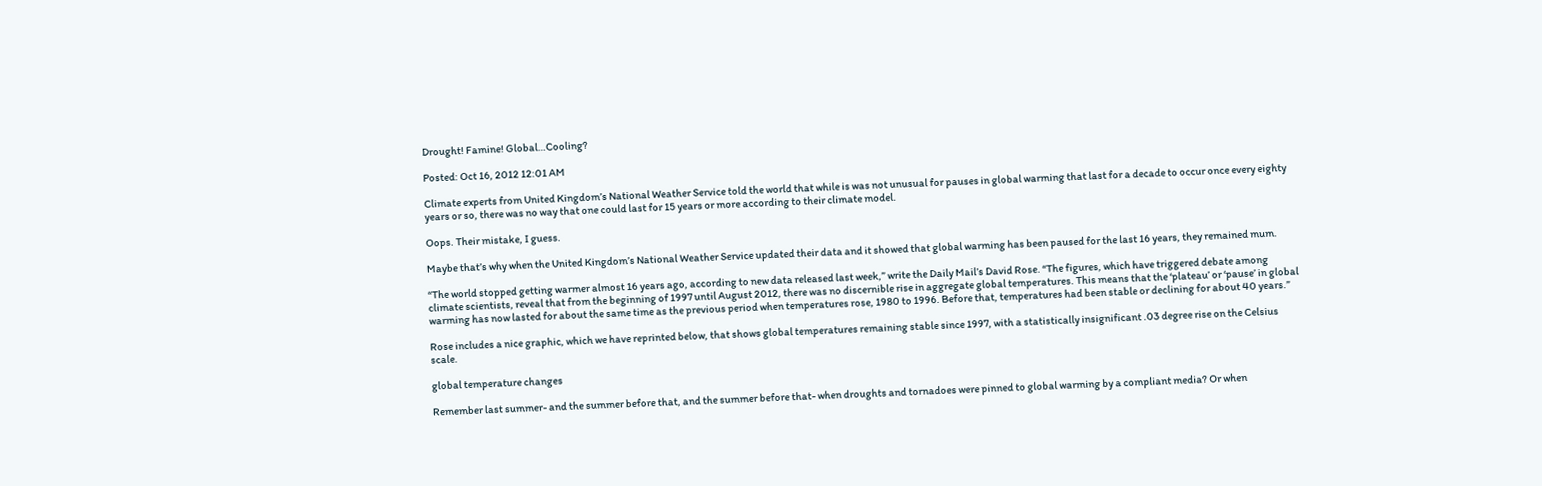Drought! Famine! Global…Cooling?

Posted: Oct 16, 2012 12:01 AM

Climate experts from United Kingdom’s National Weather Service told the world that while is was not unusual for pauses in global warming that last for a decade to occur once every eighty years or so, there was no way that one could last for 15 years or more according to their climate model.

Oops. Their mistake, I guess.

Maybe that’s why when the United Kingdom’s National Weather Service updated their data and it showed that global warming has been paused for the last 16 years, they remained mum.

“The world stopped getting warmer almost 16 years ago, according to new data released last week,” write the Daily Mail’s David Rose. “The figures, which have triggered debate among climate scientists, reveal that from the beginning of 1997 until August 2012, there was no discernible rise in aggregate global temperatures. This means that the ‘plateau’ or ‘pause’ in global warming has now lasted for about the same time as the previous period when temperatures rose, 1980 to 1996. Before that, temperatures had been stable or declining for about 40 years.”

Rose includes a nice graphic, which we have reprinted below, that shows global temperatures remaining stable since 1997, with a statistically insignificant .03 degree rise on the Celsius scale.

global temperature changes

Remember last summer- and the summer before that, and the summer before that- when droughts and tornadoes were pinned to global warming by a compliant media? Or when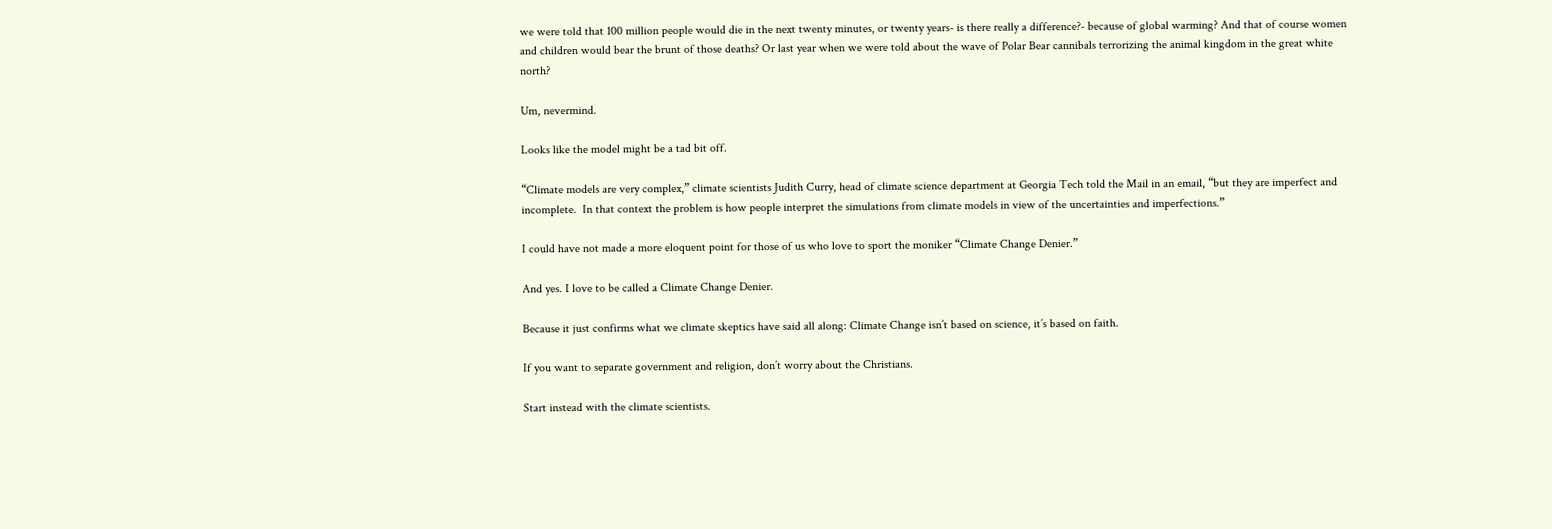we were told that 100 million people would die in the next twenty minutes, or twenty years- is there really a difference?- because of global warming? And that of course women and children would bear the brunt of those deaths? Or last year when we were told about the wave of Polar Bear cannibals terrorizing the animal kingdom in the great white north?

Um, nevermind.

Looks like the model might be a tad bit off.

“Climate models are very complex,” climate scientists Judith Curry, head of climate science department at Georgia Tech told the Mail in an email, “but they are imperfect and incomplete.  In that context the problem is how people interpret the simulations from climate models in view of the uncertainties and imperfections.”

I could have not made a more eloquent point for those of us who love to sport the moniker “Climate Change Denier.”

And yes. I love to be called a Climate Change Denier.

Because it just confirms what we climate skeptics have said all along: Climate Change isn’t based on science, it’s based on faith.

If you want to separate government and religion, don’t worry about the Christians.

Start instead with the climate scientists.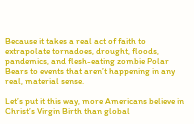Because it takes a real act of faith to extrapolate tornadoes, drought, floods, pandemics, and flesh-eating zombie Polar Bears to events that aren’t happening in any real, material sense.

Let’s put it this way, more Americans believe in Christ’s Virgin Birth than global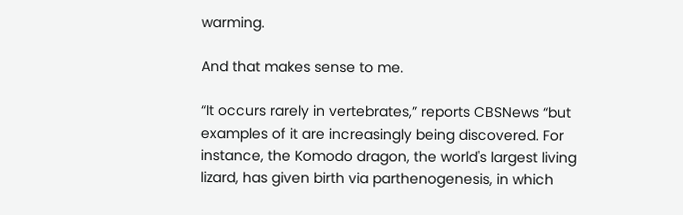warming.

And that makes sense to me.

“It occurs rarely in vertebrates,” reports CBSNews “but examples of it are increasingly being discovered. For instance, the Komodo dragon, the world's largest living lizard, has given birth via parthenogenesis, in which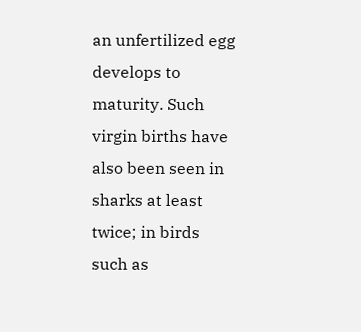an unfertilized egg develops to maturity. Such virgin births have also been seen in sharks at least twice; in birds such as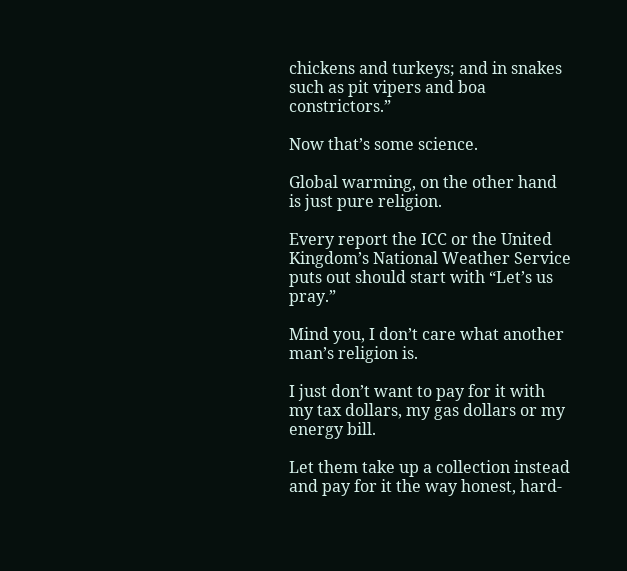chickens and turkeys; and in snakes such as pit vipers and boa constrictors.”

Now that’s some science.

Global warming, on the other hand is just pure religion.

Every report the ICC or the United Kingdom’s National Weather Service puts out should start with “Let’s us pray.”

Mind you, I don’t care what another man’s religion is.

I just don’t want to pay for it with my tax dollars, my gas dollars or my energy bill.

Let them take up a collection instead and pay for it the way honest, hard-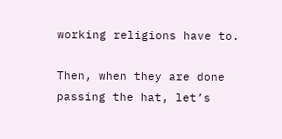working religions have to.

Then, when they are done passing the hat, let’s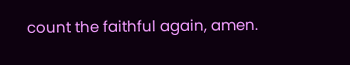count the faithful again, amen.